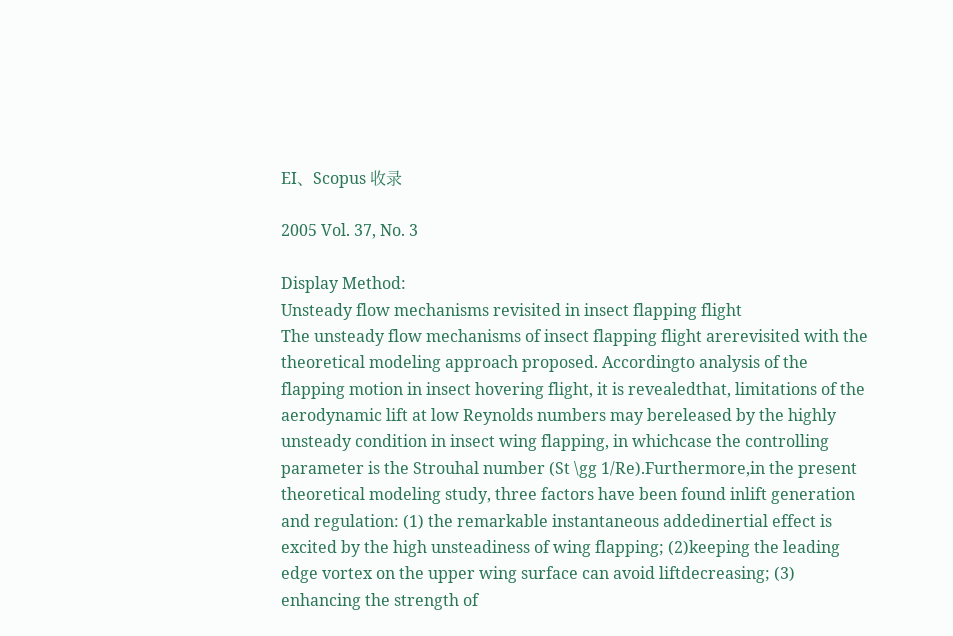EI、Scopus 收录

2005 Vol. 37, No. 3

Display Method:
Unsteady flow mechanisms revisited in insect flapping flight
The unsteady flow mechanisms of insect flapping flight arerevisited with the theoretical modeling approach proposed. Accordingto analysis of the flapping motion in insect hovering flight, it is revealedthat, limitations of the aerodynamic lift at low Reynolds numbers may bereleased by the highly unsteady condition in insect wing flapping, in whichcase the controlling parameter is the Strouhal number (St \gg 1/Re).Furthermore,in the present theoretical modeling study, three factors have been found inlift generation and regulation: (1) the remarkable instantaneous addedinertial effect is excited by the high unsteadiness of wing flapping; (2)keeping the leading edge vortex on the upper wing surface can avoid liftdecreasing; (3) enhancing the strength of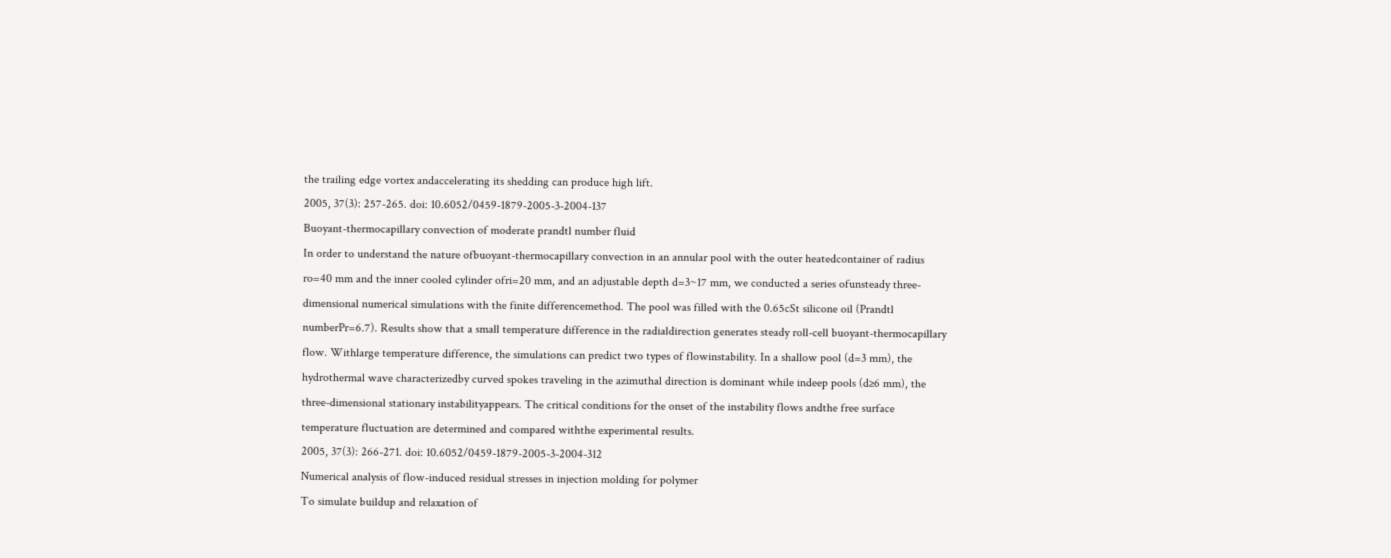the trailing edge vortex andaccelerating its shedding can produce high lift.
2005, 37(3): 257-265. doi: 10.6052/0459-1879-2005-3-2004-137
Buoyant-thermocapillary convection of moderate prandtl number fluid
In order to understand the nature ofbuoyant-thermocapillary convection in an annular pool with the outer heatedcontainer of radius ro=40 mm and the inner cooled cylinder ofri=20 mm, and an adjustable depth d=3~17 mm, we conducted a series ofunsteady three-dimensional numerical simulations with the finite differencemethod. The pool was filled with the 0.65cSt silicone oil (Prandtl numberPr=6.7). Results show that a small temperature difference in the radialdirection generates steady roll-cell buoyant-thermocapillary flow. Withlarge temperature difference, the simulations can predict two types of flowinstability. In a shallow pool (d=3 mm), the hydrothermal wave characterizedby curved spokes traveling in the azimuthal direction is dominant while indeep pools (d≥6 mm), the three-dimensional stationary instabilityappears. The critical conditions for the onset of the instability flows andthe free surface temperature fluctuation are determined and compared withthe experimental results.
2005, 37(3): 266-271. doi: 10.6052/0459-1879-2005-3-2004-312
Numerical analysis of flow-induced residual stresses in injection molding for polymer
To simulate buildup and relaxation of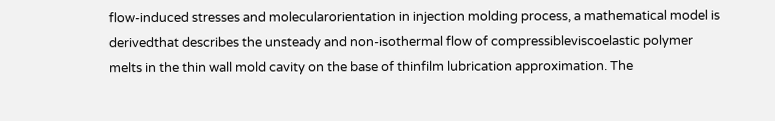flow-induced stresses and molecularorientation in injection molding process, a mathematical model is derivedthat describes the unsteady and non-isothermal flow of compressibleviscoelastic polymer melts in the thin wall mold cavity on the base of thinfilm lubrication approximation. The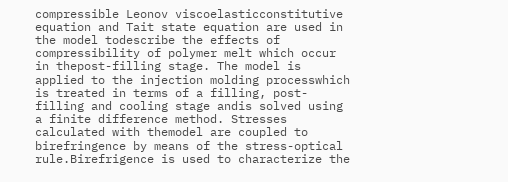compressible Leonov viscoelasticconstitutive equation and Tait state equation are used in the model todescribe the effects of compressibility of polymer melt which occur in thepost-filling stage. The model is applied to the injection molding processwhich is treated in terms of a filling, post-filling and cooling stage andis solved using a finite difference method. Stresses calculated with themodel are coupled to birefringence by means of the stress-optical rule.Birefrigence is used to characterize the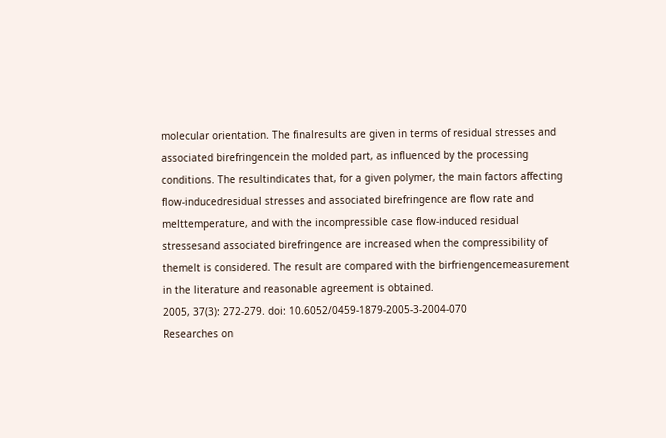molecular orientation. The finalresults are given in terms of residual stresses and associated birefringencein the molded part, as influenced by the processing conditions. The resultindicates that, for a given polymer, the main factors affecting flow-inducedresidual stresses and associated birefringence are flow rate and melttemperature, and with the incompressible case flow-induced residual stressesand associated birefringence are increased when the compressibility of themelt is considered. The result are compared with the birfriengencemeasurement in the literature and reasonable agreement is obtained.
2005, 37(3): 272-279. doi: 10.6052/0459-1879-2005-3-2004-070
Researches on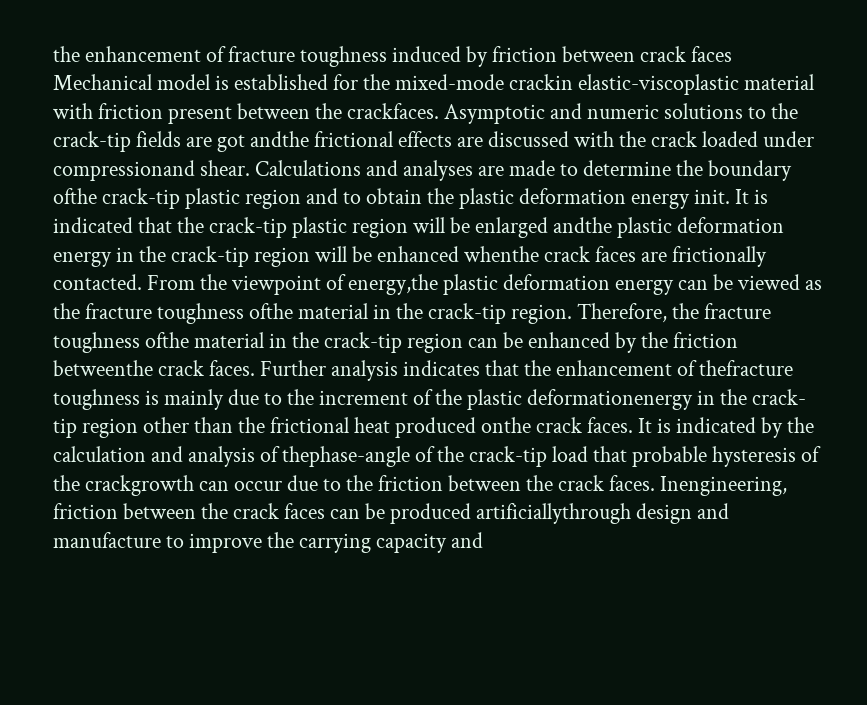the enhancement of fracture toughness induced by friction between crack faces
Mechanical model is established for the mixed-mode crackin elastic-viscoplastic material with friction present between the crackfaces. Asymptotic and numeric solutions to the crack-tip fields are got andthe frictional effects are discussed with the crack loaded under compressionand shear. Calculations and analyses are made to determine the boundary ofthe crack-tip plastic region and to obtain the plastic deformation energy init. It is indicated that the crack-tip plastic region will be enlarged andthe plastic deformation energy in the crack-tip region will be enhanced whenthe crack faces are frictionally contacted. From the viewpoint of energy,the plastic deformation energy can be viewed as the fracture toughness ofthe material in the crack-tip region. Therefore, the fracture toughness ofthe material in the crack-tip region can be enhanced by the friction betweenthe crack faces. Further analysis indicates that the enhancement of thefracture toughness is mainly due to the increment of the plastic deformationenergy in the crack-tip region other than the frictional heat produced onthe crack faces. It is indicated by the calculation and analysis of thephase-angle of the crack-tip load that probable hysteresis of the crackgrowth can occur due to the friction between the crack faces. Inengineering, friction between the crack faces can be produced artificiallythrough design and manufacture to improve the carrying capacity and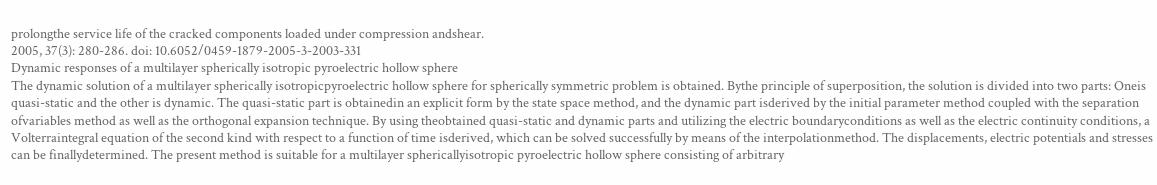prolongthe service life of the cracked components loaded under compression andshear.
2005, 37(3): 280-286. doi: 10.6052/0459-1879-2005-3-2003-331
Dynamic responses of a multilayer spherically isotropic pyroelectric hollow sphere
The dynamic solution of a multilayer spherically isotropicpyroelectric hollow sphere for spherically symmetric problem is obtained. Bythe principle of superposition, the solution is divided into two parts: Oneis quasi-static and the other is dynamic. The quasi-static part is obtainedin an explicit form by the state space method, and the dynamic part isderived by the initial parameter method coupled with the separation ofvariables method as well as the orthogonal expansion technique. By using theobtained quasi-static and dynamic parts and utilizing the electric boundaryconditions as well as the electric continuity conditions, a Volterraintegral equation of the second kind with respect to a function of time isderived, which can be solved successfully by means of the interpolationmethod. The displacements, electric potentials and stresses can be finallydetermined. The present method is suitable for a multilayer sphericallyisotropic pyroelectric hollow sphere consisting of arbitrary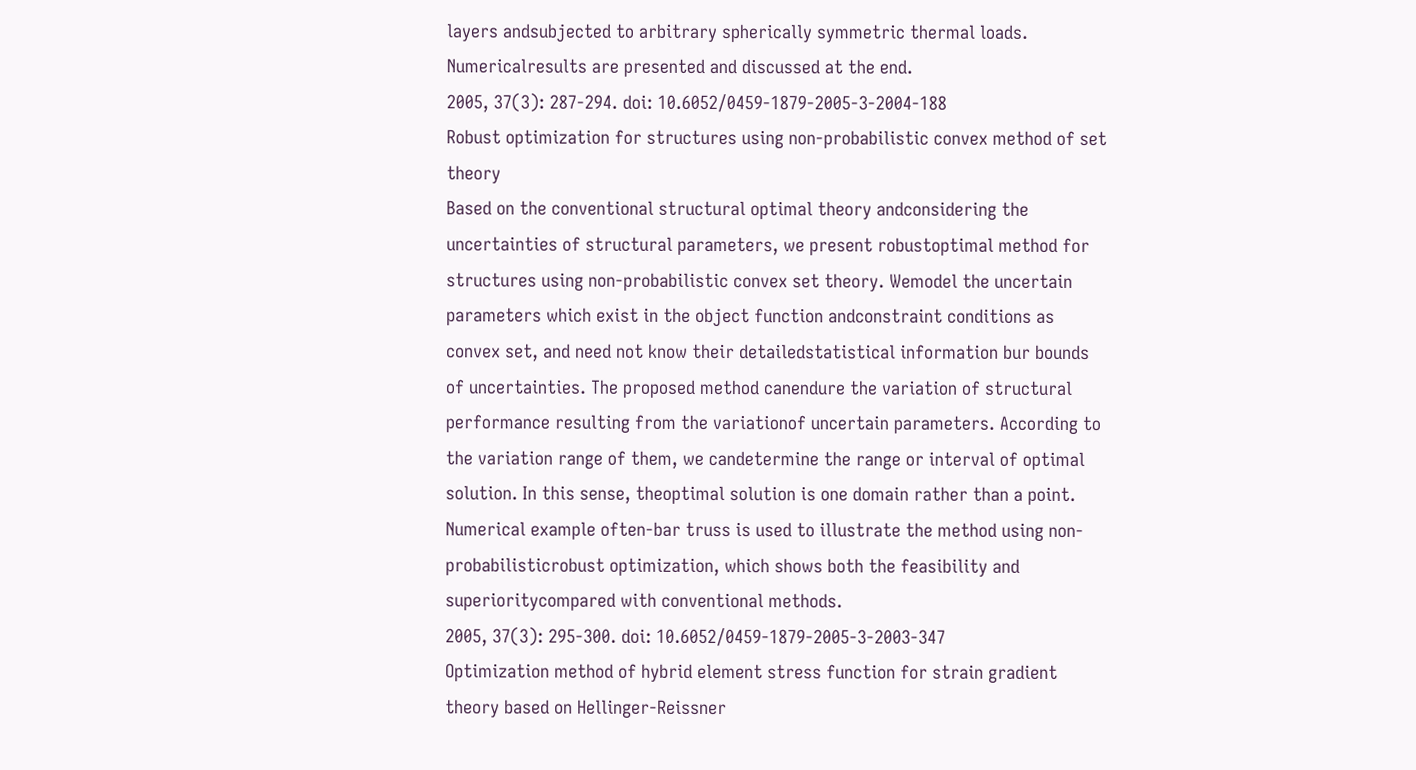layers andsubjected to arbitrary spherically symmetric thermal loads. Numericalresults are presented and discussed at the end.
2005, 37(3): 287-294. doi: 10.6052/0459-1879-2005-3-2004-188
Robust optimization for structures using non-probabilistic convex method of set theory
Based on the conventional structural optimal theory andconsidering the uncertainties of structural parameters, we present robustoptimal method for structures using non-probabilistic convex set theory. Wemodel the uncertain parameters which exist in the object function andconstraint conditions as convex set, and need not know their detailedstatistical information bur bounds of uncertainties. The proposed method canendure the variation of structural performance resulting from the variationof uncertain parameters. According to the variation range of them, we candetermine the range or interval of optimal solution. In this sense, theoptimal solution is one domain rather than a point. Numerical example often-bar truss is used to illustrate the method using non-probabilisticrobust optimization, which shows both the feasibility and superioritycompared with conventional methods.
2005, 37(3): 295-300. doi: 10.6052/0459-1879-2005-3-2003-347
Optimization method of hybrid element stress function for strain gradient theory based on Hellinger-Reissner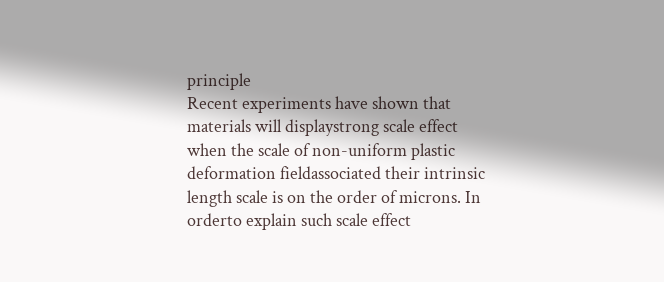principle
Recent experiments have shown that materials will displaystrong scale effect when the scale of non-uniform plastic deformation fieldassociated their intrinsic length scale is on the order of microns. In orderto explain such scale effect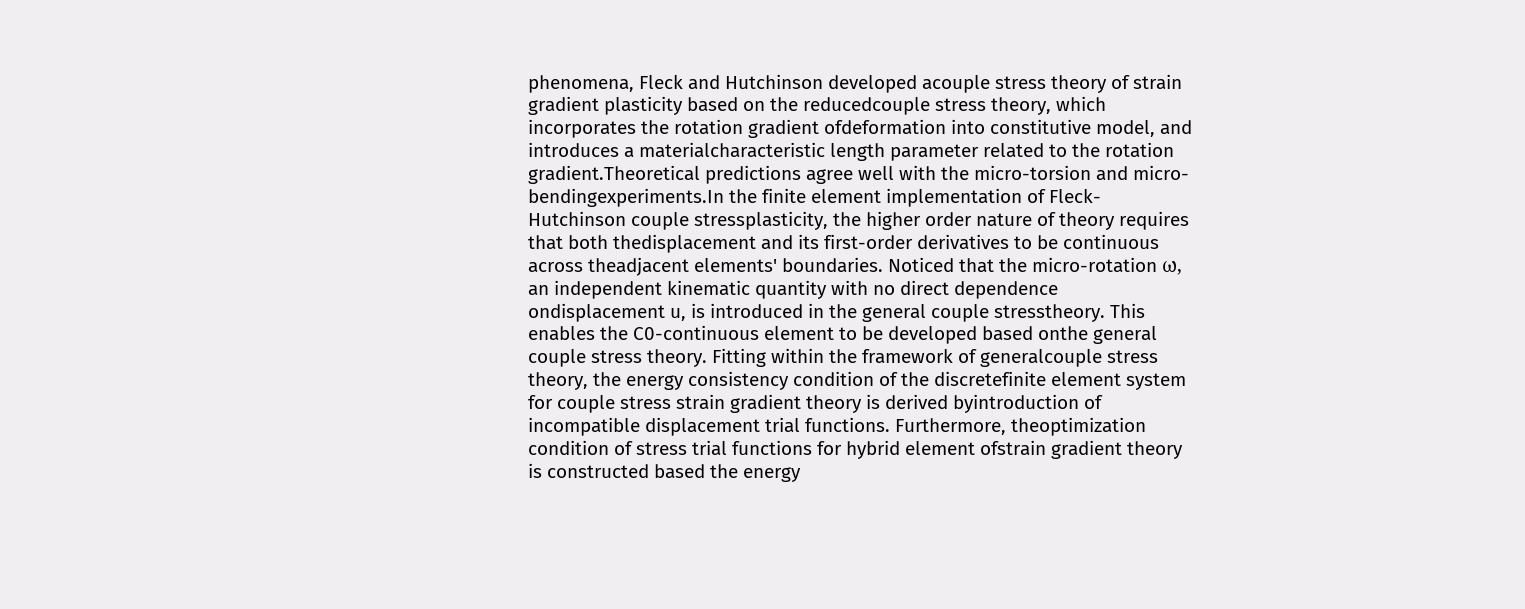phenomena, Fleck and Hutchinson developed acouple stress theory of strain gradient plasticity based on the reducedcouple stress theory, which incorporates the rotation gradient ofdeformation into constitutive model, and introduces a materialcharacteristic length parameter related to the rotation gradient.Theoretical predictions agree well with the micro-torsion and micro-bendingexperiments.In the finite element implementation of Fleck-Hutchinson couple stressplasticity, the higher order nature of theory requires that both thedisplacement and its first-order derivatives to be continuous across theadjacent elements' boundaries. Noticed that the micro-rotation ω, an independent kinematic quantity with no direct dependence ondisplacement u, is introduced in the general couple stresstheory. This enables the C0-continuous element to be developed based onthe general couple stress theory. Fitting within the framework of generalcouple stress theory, the energy consistency condition of the discretefinite element system for couple stress strain gradient theory is derived byintroduction of incompatible displacement trial functions. Furthermore, theoptimization condition of stress trial functions for hybrid element ofstrain gradient theory is constructed based the energy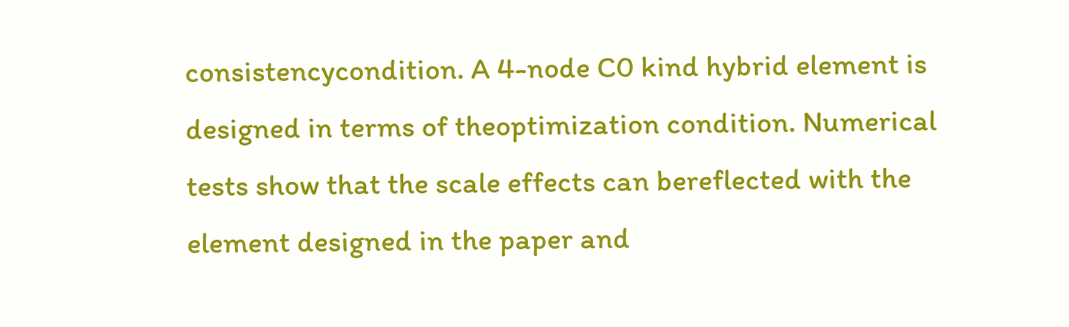consistencycondition. A 4-node C0 kind hybrid element is designed in terms of theoptimization condition. Numerical tests show that the scale effects can bereflected with the element designed in the paper and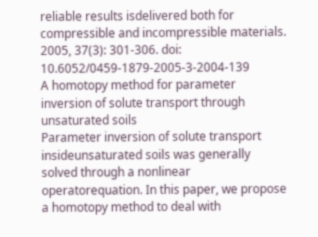reliable results isdelivered both for compressible and incompressible materials.
2005, 37(3): 301-306. doi: 10.6052/0459-1879-2005-3-2004-139
A homotopy method for parameter inversion of solute transport through unsaturated soils
Parameter inversion of solute transport insideunsaturated soils was generally solved through a nonlinear operatorequation. In this paper, we propose a homotopy method to deal with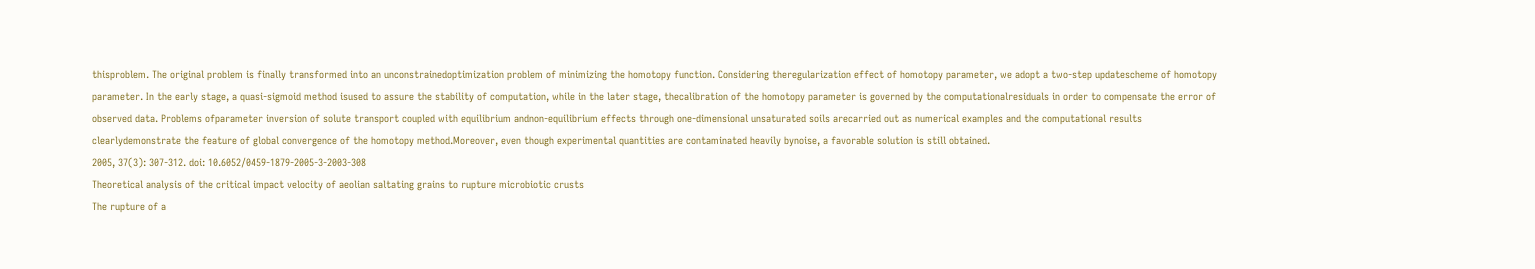thisproblem. The original problem is finally transformed into an unconstrainedoptimization problem of minimizing the homotopy function. Considering theregularization effect of homotopy parameter, we adopt a two-step updatescheme of homotopy parameter. In the early stage, a quasi-sigmoid method isused to assure the stability of computation, while in the later stage, thecalibration of the homotopy parameter is governed by the computationalresiduals in order to compensate the error of observed data. Problems ofparameter inversion of solute transport coupled with equilibrium andnon-equilibrium effects through one-dimensional unsaturated soils arecarried out as numerical examples and the computational results clearlydemonstrate the feature of global convergence of the homotopy method.Moreover, even though experimental quantities are contaminated heavily bynoise, a favorable solution is still obtained.
2005, 37(3): 307-312. doi: 10.6052/0459-1879-2005-3-2003-308
Theoretical analysis of the critical impact velocity of aeolian saltating grains to rupture microbiotic crusts
The rupture of a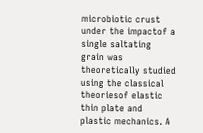microbiotic crust under the impactof a single saltating grain was theoretically studied using the classical theoriesof elastic thin plate and plastic mechanics. A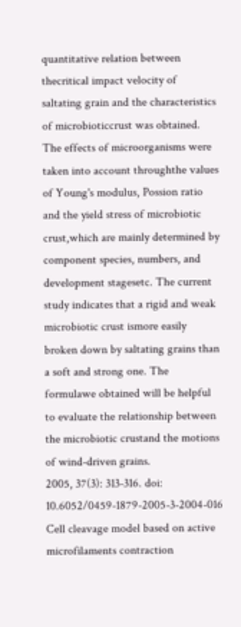quantitative relation between thecritical impact velocity of saltating grain and the characteristics of microbioticcrust was obtained. The effects of microorganisms were taken into account throughthe values of Young's modulus, Possion ratio and the yield stress of microbiotic crust,which are mainly determined by component species, numbers, and development stagesetc. The current study indicates that a rigid and weak microbiotic crust ismore easily broken down by saltating grains than a soft and strong one. The formulawe obtained will be helpful to evaluate the relationship between the microbiotic crustand the motions of wind-driven grains.
2005, 37(3): 313-316. doi: 10.6052/0459-1879-2005-3-2004-016
Cell cleavage model based on active microfilaments contraction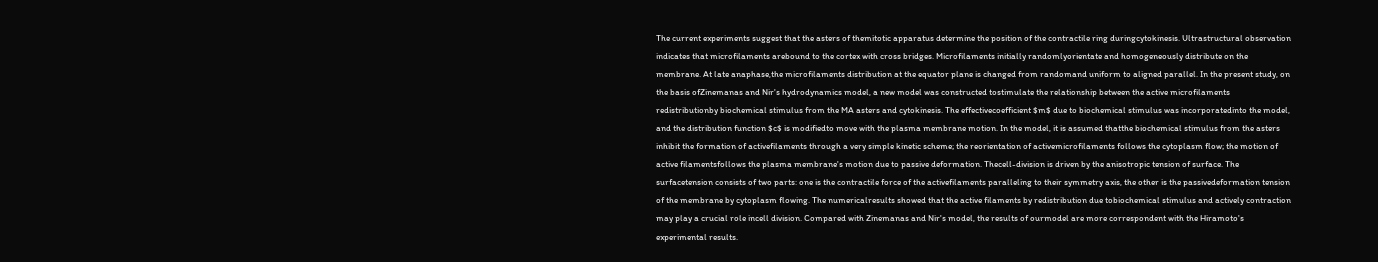The current experiments suggest that the asters of themitotic apparatus determine the position of the contractile ring duringcytokinesis. Ultrastructural observation indicates that microfilaments arebound to the cortex with cross bridges. Microfilaments initially randomlyorientate and homogeneously distribute on the membrane. At late anaphase,the microfilaments distribution at the equator plane is changed from randomand uniform to aligned parallel. In the present study, on the basis ofZinemanas and Nir's hydrodynamics model, a new model was constructed tostimulate the relationship between the active microfilaments redistributionby biochemical stimulus from the MA asters and cytokinesis. The effectivecoefficient $m$ due to biochemical stimulus was incorporatedinto the model, and the distribution function $c$ is modifiedto move with the plasma membrane motion. In the model, it is assumed thatthe biochemical stimulus from the asters inhibit the formation of activefilaments through a very simple kinetic scheme; the reorientation of activemicrofilaments follows the cytoplasm flow; the motion of active filamentsfollows the plasma membrane's motion due to passive deformation. Thecell-division is driven by the anisotropic tension of surface. The surfacetension consists of two parts: one is the contractile force of the activefilaments paralleling to their symmetry axis, the other is the passivedeformation tension of the membrane by cytoplasm flowing. The numericalresults showed that the active filaments by redistribution due tobiochemical stimulus and actively contraction may play a crucial role incell division. Compared with Zinemanas and Nir's model, the results of ourmodel are more correspondent with the Hiramoto's experimental results.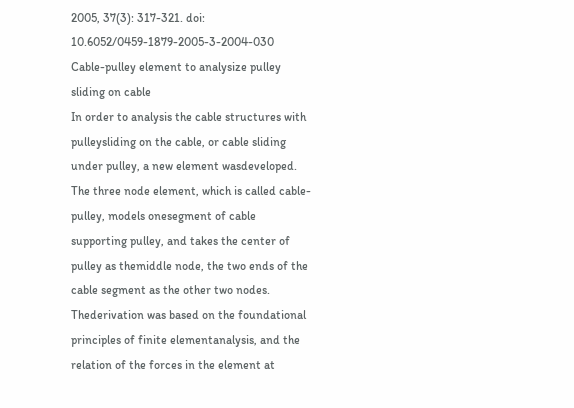2005, 37(3): 317-321. doi: 10.6052/0459-1879-2005-3-2004-030
Cable-pulley element to analysize pulley sliding on cable
In order to analysis the cable structures with pulleysliding on the cable, or cable sliding under pulley, a new element wasdeveloped. The three node element, which is called cable-pulley, models onesegment of cable supporting pulley, and takes the center of pulley as themiddle node, the two ends of the cable segment as the other two nodes. Thederivation was based on the foundational principles of finite elementanalysis, and the relation of the forces in the element at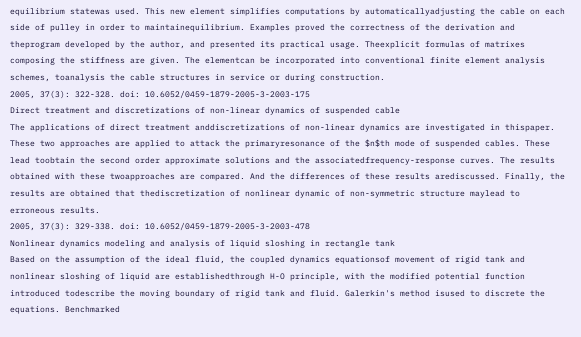equilibrium statewas used. This new element simplifies computations by automaticallyadjusting the cable on each side of pulley in order to maintainequilibrium. Examples proved the correctness of the derivation and theprogram developed by the author, and presented its practical usage. Theexplicit formulas of matrixes composing the stiffness are given. The elementcan be incorporated into conventional finite element analysis schemes, toanalysis the cable structures in service or during construction.
2005, 37(3): 322-328. doi: 10.6052/0459-1879-2005-3-2003-175
Direct treatment and discretizations of non-linear dynamics of suspended cable
The applications of direct treatment anddiscretizations of non-linear dynamics are investigated in thispaper. These two approaches are applied to attack the primaryresonance of the $n$th mode of suspended cables. These lead toobtain the second order approximate solutions and the associatedfrequency-response curves. The results obtained with these twoapproaches are compared. And the differences of these results arediscussed. Finally, the results are obtained that thediscretization of nonlinear dynamic of non-symmetric structure maylead to erroneous results.
2005, 37(3): 329-338. doi: 10.6052/0459-1879-2005-3-2003-478
Nonlinear dynamics modeling and analysis of liquid sloshing in rectangle tank
Based on the assumption of the ideal fluid, the coupled dynamics equationsof movement of rigid tank and nonlinear sloshing of liquid are establishedthrough H-O principle, with the modified potential function introduced todescribe the moving boundary of rigid tank and fluid. Galerkin's method isused to discrete the equations. Benchmarked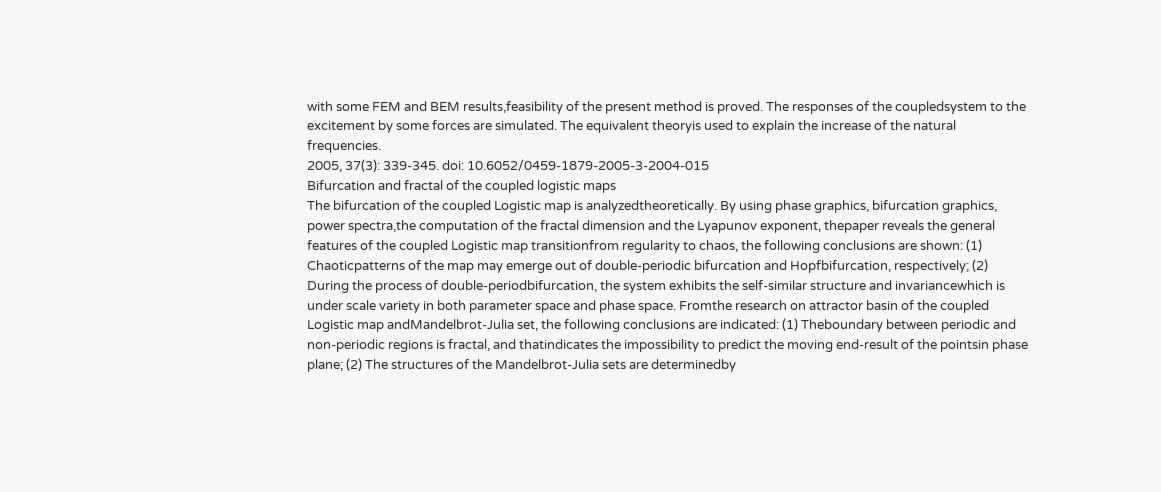with some FEM and BEM results,feasibility of the present method is proved. The responses of the coupledsystem to the excitement by some forces are simulated. The equivalent theoryis used to explain the increase of the natural frequencies.
2005, 37(3): 339-345. doi: 10.6052/0459-1879-2005-3-2004-015
Bifurcation and fractal of the coupled logistic maps
The bifurcation of the coupled Logistic map is analyzedtheoretically. By using phase graphics, bifurcation graphics, power spectra,the computation of the fractal dimension and the Lyapunov exponent, thepaper reveals the general features of the coupled Logistic map transitionfrom regularity to chaos, the following conclusions are shown: (1) Chaoticpatterns of the map may emerge out of double-periodic bifurcation and Hopfbifurcation, respectively; (2) During the process of double-periodbifurcation, the system exhibits the self-similar structure and invariancewhich is under scale variety in both parameter space and phase space. Fromthe research on attractor basin of the coupled Logistic map andMandelbrot-Julia set, the following conclusions are indicated: (1) Theboundary between periodic and non-periodic regions is fractal, and thatindicates the impossibility to predict the moving end-result of the pointsin phase plane; (2) The structures of the Mandelbrot-Julia sets are determinedby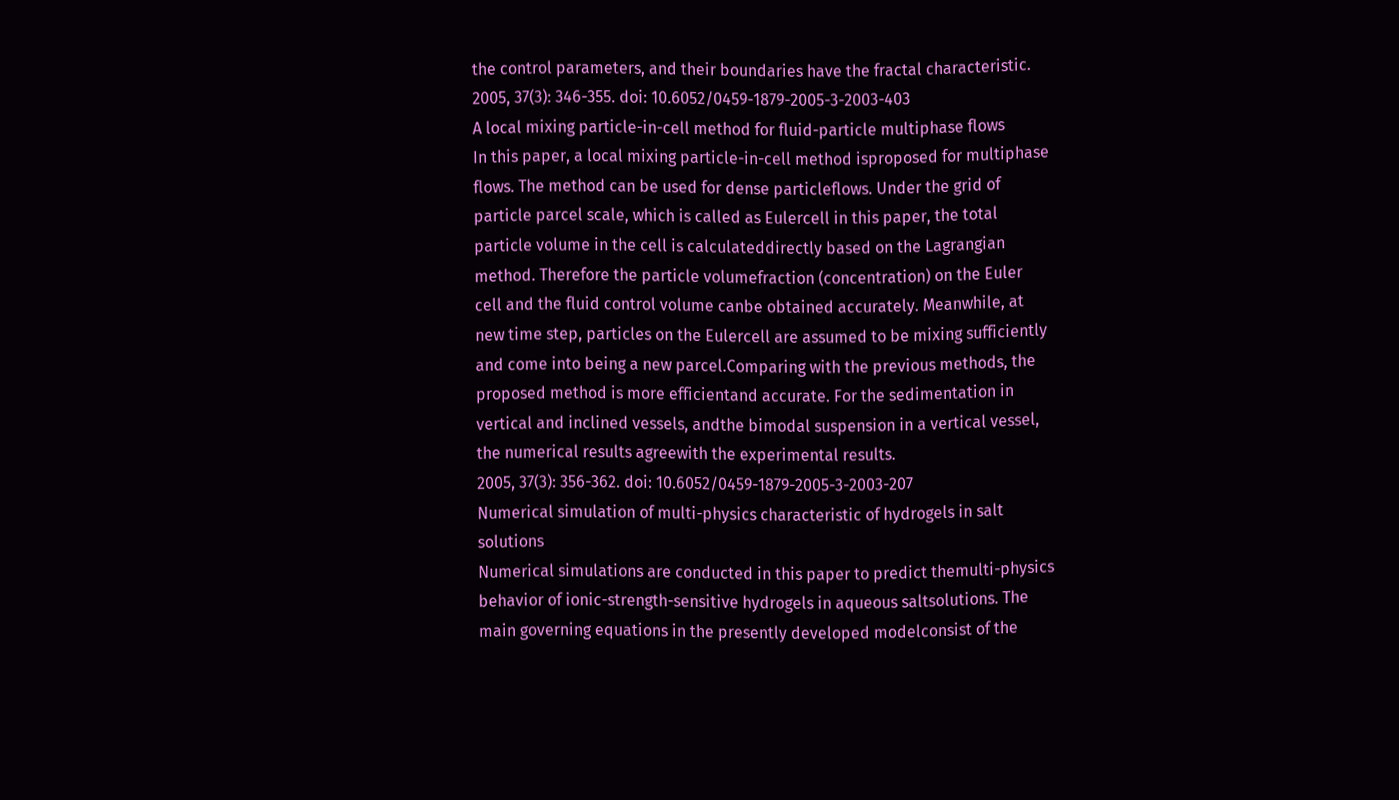the control parameters, and their boundaries have the fractal characteristic.
2005, 37(3): 346-355. doi: 10.6052/0459-1879-2005-3-2003-403
A local mixing particle-in-cell method for fluid-particle multiphase flows
In this paper, a local mixing particle-in-cell method isproposed for multiphase flows. The method can be used for dense particleflows. Under the grid of particle parcel scale, which is called as Eulercell in this paper, the total particle volume in the cell is calculateddirectly based on the Lagrangian method. Therefore the particle volumefraction (concentration) on the Euler cell and the fluid control volume canbe obtained accurately. Meanwhile, at new time step, particles on the Eulercell are assumed to be mixing sufficiently and come into being a new parcel.Comparing with the previous methods, the proposed method is more efficientand accurate. For the sedimentation in vertical and inclined vessels, andthe bimodal suspension in a vertical vessel, the numerical results agreewith the experimental results.
2005, 37(3): 356-362. doi: 10.6052/0459-1879-2005-3-2003-207
Numerical simulation of multi-physics characteristic of hydrogels in salt solutions
Numerical simulations are conducted in this paper to predict themulti-physics behavior of ionic-strength-sensitive hydrogels in aqueous saltsolutions. The main governing equations in the presently developed modelconsist of the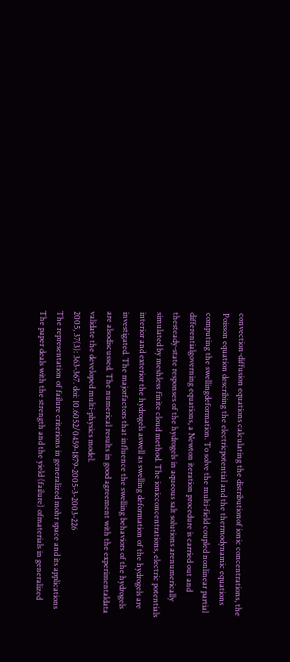convection-diffusion equations calculating the distributionof ionic concentrations, the Poisson equation describing the electricpotential and the thermodynamic equations computing the swellingdeformation. To solve the multi-field coupled nonlinear partial differentialgoverning equations, a Newton iteration procedure is carried out and thesteady-state responses of the hydrogels in aqueous salt solutions arenumerically simulated by meshless finite cloud method. The ionicconcentrations, electric potentials interior and exterior the hydrogels aswell as swelling deformation of the hydrogels are investigated. The majorfactors that influence the swelling behaviors of the hydrogels are alsodiscussed. The numerical results in good agreement with the experimentaldata validate the developed multi-physics model.
2005, 37(3): 363-367. doi: 10.6052/0459-1879-2005-3-2003-226
The representation of failure criterions in generalized mohr space and its applications
The paper deals with the strength and the yield (failure) ofmaterials in generalized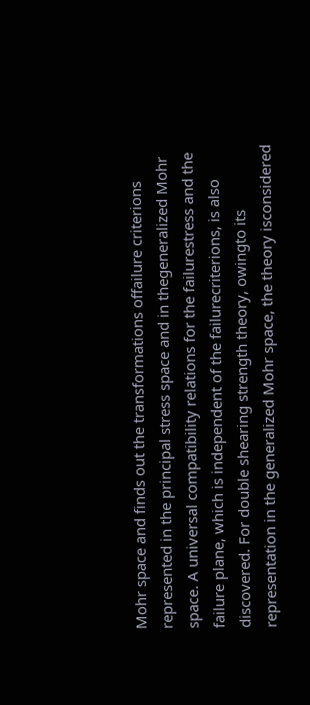Mohr space and finds out the transformations offailure criterions represented in the principal stress space and in thegeneralized Mohr space. A universal compatibility relations for the failurestress and the failure plane, which is independent of the failurecriterions, is also discovered. For double shearing strength theory, owingto its representation in the generalized Mohr space, the theory isconsidered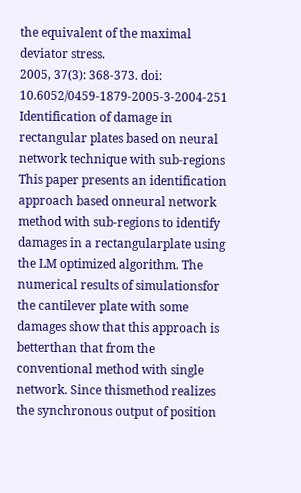the equivalent of the maximal deviator stress.
2005, 37(3): 368-373. doi: 10.6052/0459-1879-2005-3-2004-251
Identification of damage in rectangular plates based on neural network technique with sub-regions
This paper presents an identification approach based onneural network method with sub-regions to identify damages in a rectangularplate using the LM optimized algorithm. The numerical results of simulationsfor the cantilever plate with some damages show that this approach is betterthan that from the conventional method with single network. Since thismethod realizes the synchronous output of position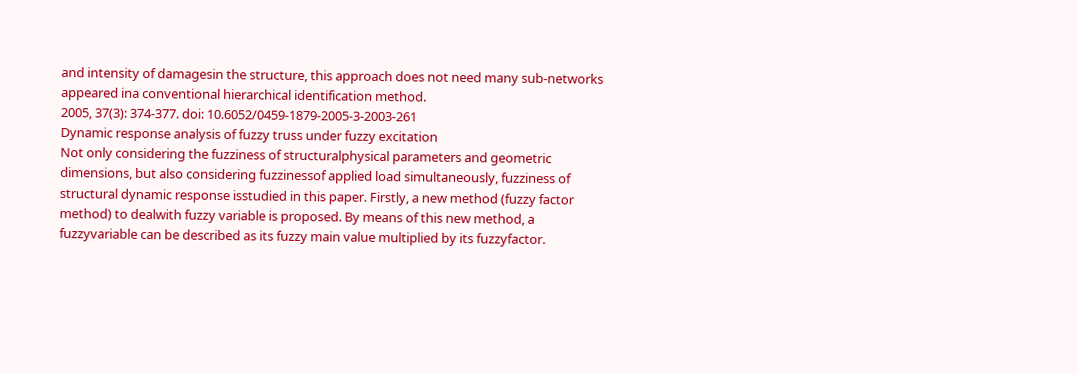and intensity of damagesin the structure, this approach does not need many sub-networks appeared ina conventional hierarchical identification method.
2005, 37(3): 374-377. doi: 10.6052/0459-1879-2005-3-2003-261
Dynamic response analysis of fuzzy truss under fuzzy excitation
Not only considering the fuzziness of structuralphysical parameters and geometric dimensions, but also considering fuzzinessof applied load simultaneously, fuzziness of structural dynamic response isstudied in this paper. Firstly, a new method (fuzzy factor method) to dealwith fuzzy variable is proposed. By means of this new method, a fuzzyvariable can be described as its fuzzy main value multiplied by its fuzzyfactor.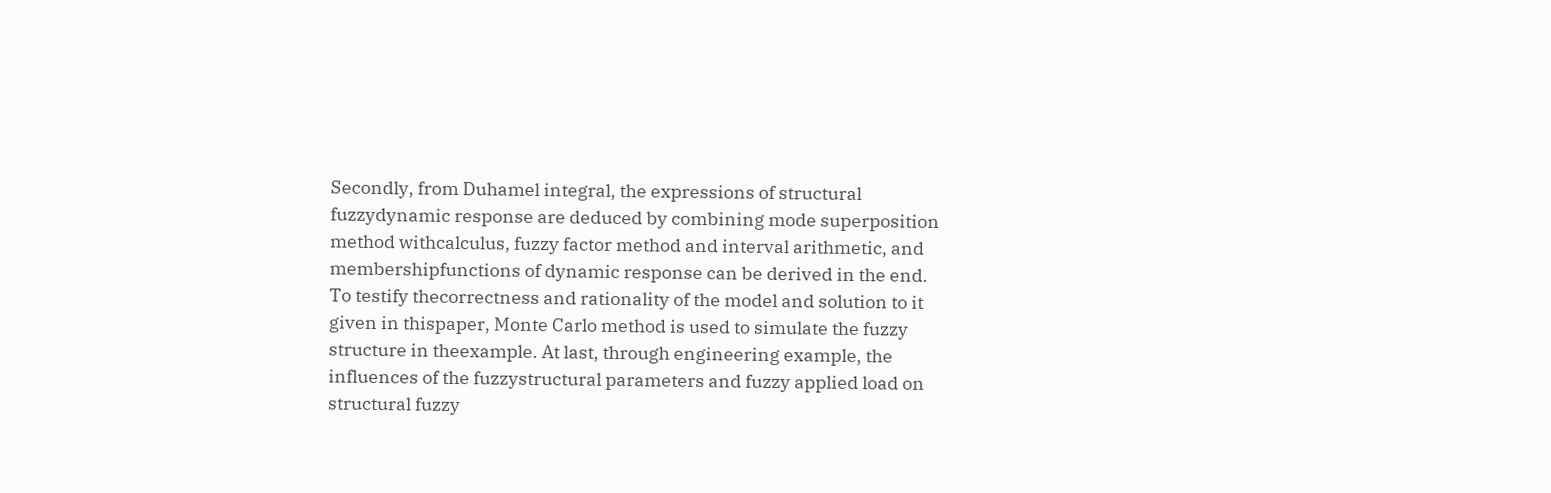Secondly, from Duhamel integral, the expressions of structural fuzzydynamic response are deduced by combining mode superposition method withcalculus, fuzzy factor method and interval arithmetic, and membershipfunctions of dynamic response can be derived in the end. To testify thecorrectness and rationality of the model and solution to it given in thispaper, Monte Carlo method is used to simulate the fuzzy structure in theexample. At last, through engineering example, the influences of the fuzzystructural parameters and fuzzy applied load on structural fuzzy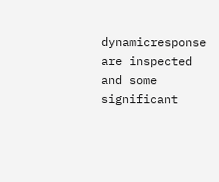dynamicresponse are inspected and some significant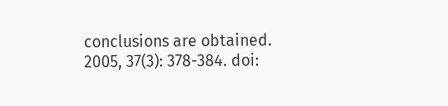conclusions are obtained.
2005, 37(3): 378-384. doi: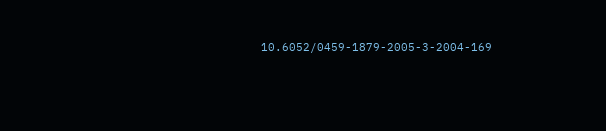10.6052/0459-1879-2005-3-2004-169